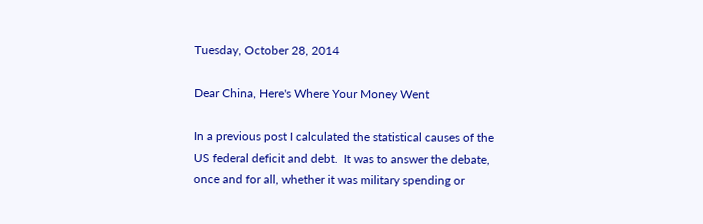Tuesday, October 28, 2014

Dear China, Here's Where Your Money Went

In a previous post I calculated the statistical causes of the US federal deficit and debt.  It was to answer the debate, once and for all, whether it was military spending or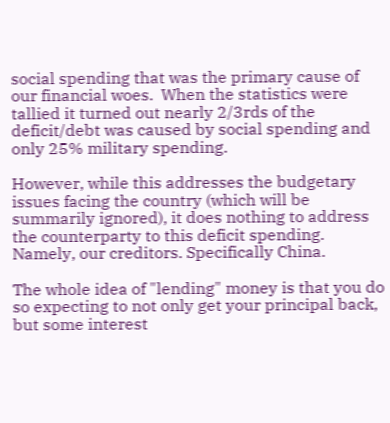social spending that was the primary cause of our financial woes.  When the statistics were tallied it turned out nearly 2/3rds of the deficit/debt was caused by social spending and only 25% military spending.

However, while this addresses the budgetary issues facing the country (which will be summarily ignored), it does nothing to address the counterparty to this deficit spending.  Namely, our creditors. Specifically China.

The whole idea of "lending" money is that you do so expecting to not only get your principal back, but some interest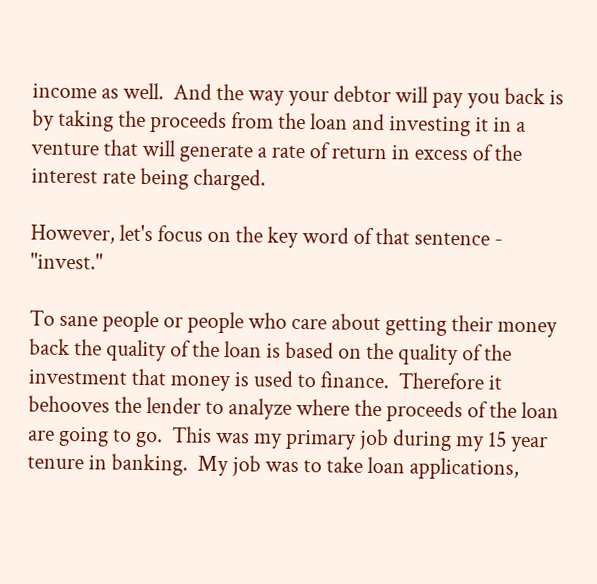income as well.  And the way your debtor will pay you back is by taking the proceeds from the loan and investing it in a venture that will generate a rate of return in excess of the interest rate being charged.

However, let's focus on the key word of that sentence - "invest."

To sane people or people who care about getting their money back the quality of the loan is based on the quality of the investment that money is used to finance.  Therefore it behooves the lender to analyze where the proceeds of the loan are going to go.  This was my primary job during my 15 year tenure in banking.  My job was to take loan applications,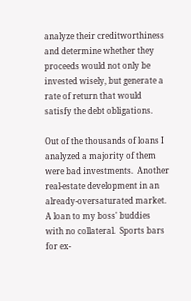analyze their creditworthiness and determine whether they proceeds would not only be invested wisely, but generate a rate of return that would satisfy the debt obligations.

Out of the thousands of loans I analyzed a majority of them were bad investments.  Another real-estate development in an already-oversaturated market.  A loan to my boss' buddies with no collateral.  Sports bars for ex-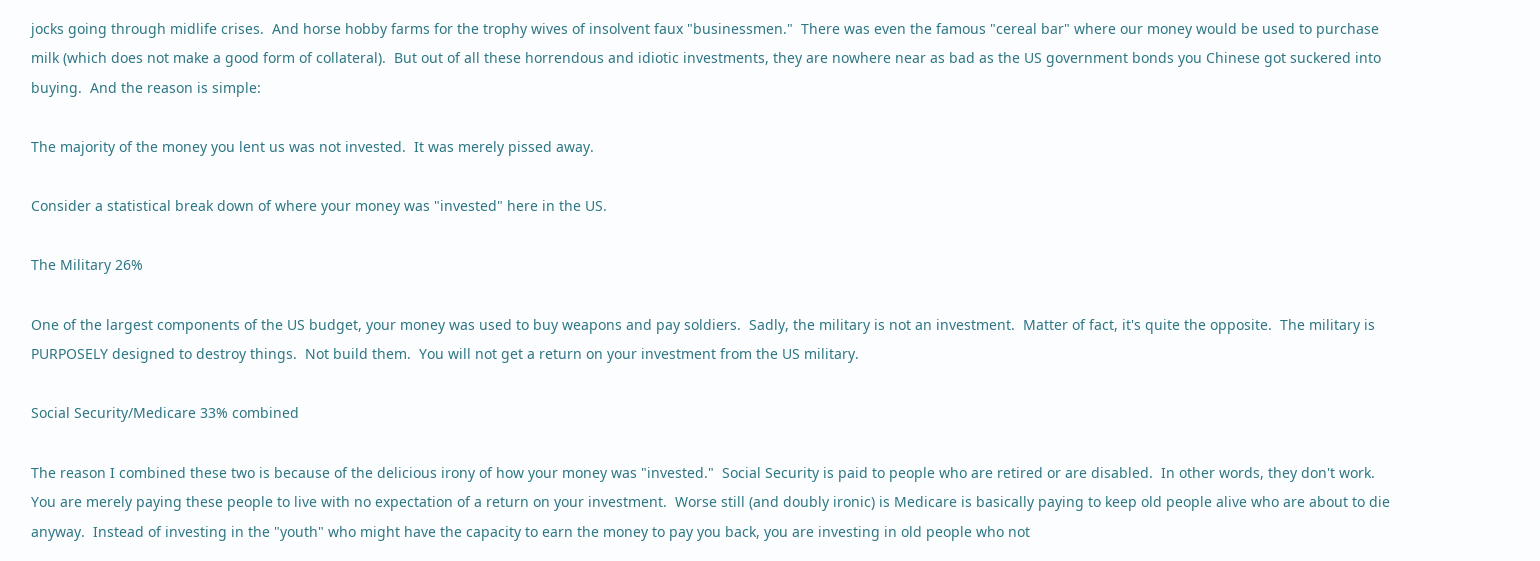jocks going through midlife crises.  And horse hobby farms for the trophy wives of insolvent faux "businessmen."  There was even the famous "cereal bar" where our money would be used to purchase milk (which does not make a good form of collateral).  But out of all these horrendous and idiotic investments, they are nowhere near as bad as the US government bonds you Chinese got suckered into buying.  And the reason is simple:

The majority of the money you lent us was not invested.  It was merely pissed away.

Consider a statistical break down of where your money was "invested" here in the US.

The Military 26%

One of the largest components of the US budget, your money was used to buy weapons and pay soldiers.  Sadly, the military is not an investment.  Matter of fact, it's quite the opposite.  The military is PURPOSELY designed to destroy things.  Not build them.  You will not get a return on your investment from the US military.

Social Security/Medicare 33% combined

The reason I combined these two is because of the delicious irony of how your money was "invested."  Social Security is paid to people who are retired or are disabled.  In other words, they don't work.  You are merely paying these people to live with no expectation of a return on your investment.  Worse still (and doubly ironic) is Medicare is basically paying to keep old people alive who are about to die anyway.  Instead of investing in the "youth" who might have the capacity to earn the money to pay you back, you are investing in old people who not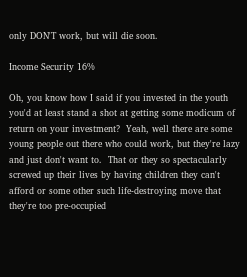only DON'T work, but will die soon.

Income Security 16%

Oh, you know how I said if you invested in the youth you'd at least stand a shot at getting some modicum of return on your investment?  Yeah, well there are some young people out there who could work, but they're lazy and just don't want to.  That or they so spectacularly screwed up their lives by having children they can't afford or some other such life-destroying move that they're too pre-occupied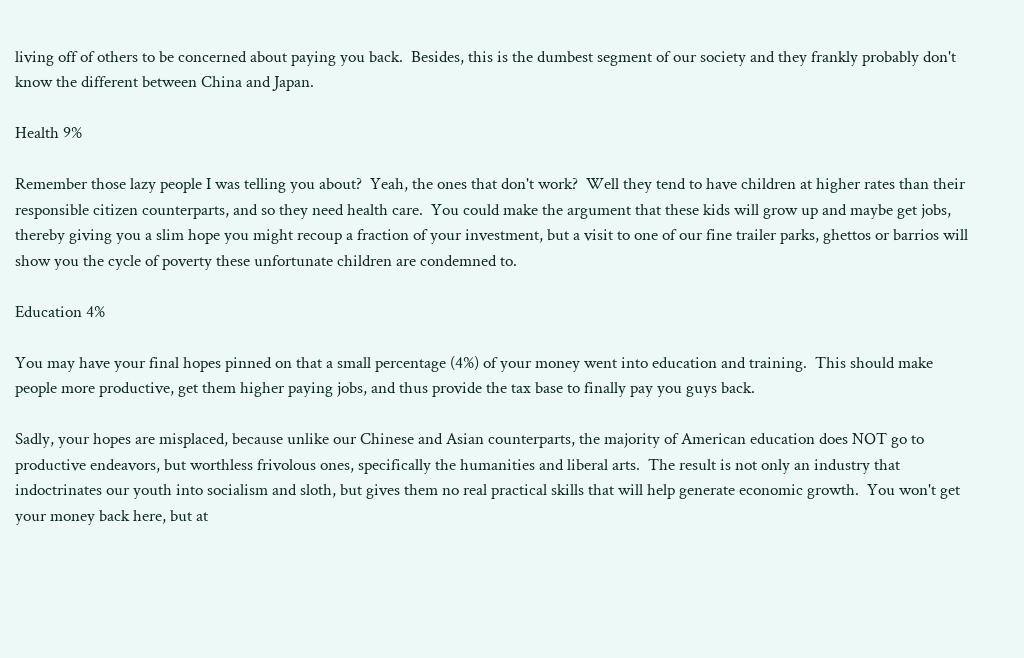living off of others to be concerned about paying you back.  Besides, this is the dumbest segment of our society and they frankly probably don't know the different between China and Japan.

Health 9%

Remember those lazy people I was telling you about?  Yeah, the ones that don't work?  Well they tend to have children at higher rates than their responsible citizen counterparts, and so they need health care.  You could make the argument that these kids will grow up and maybe get jobs, thereby giving you a slim hope you might recoup a fraction of your investment, but a visit to one of our fine trailer parks, ghettos or barrios will show you the cycle of poverty these unfortunate children are condemned to.

Education 4%

You may have your final hopes pinned on that a small percentage (4%) of your money went into education and training.  This should make people more productive, get them higher paying jobs, and thus provide the tax base to finally pay you guys back.

Sadly, your hopes are misplaced, because unlike our Chinese and Asian counterparts, the majority of American education does NOT go to productive endeavors, but worthless frivolous ones, specifically the humanities and liberal arts.  The result is not only an industry that indoctrinates our youth into socialism and sloth, but gives them no real practical skills that will help generate economic growth.  You won't get your money back here, but at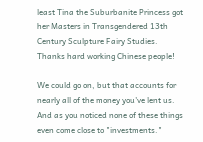least Tina the Suburbanite Princess got her Masters in Transgendered 13th Century Sculpture Fairy Studies.  Thanks hard working Chinese people!

We could go on, but that accounts for nearly all of the money you've lent us.  And as you noticed none of these things even come close to "investments."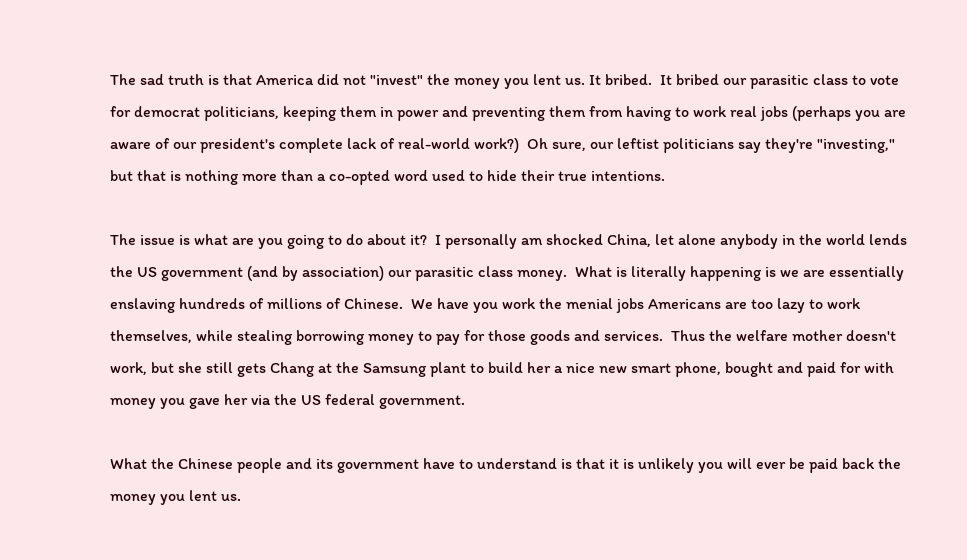The sad truth is that America did not "invest" the money you lent us. It bribed.  It bribed our parasitic class to vote for democrat politicians, keeping them in power and preventing them from having to work real jobs (perhaps you are aware of our president's complete lack of real-world work?)  Oh sure, our leftist politicians say they're "investing," but that is nothing more than a co-opted word used to hide their true intentions.

The issue is what are you going to do about it?  I personally am shocked China, let alone anybody in the world lends the US government (and by association) our parasitic class money.  What is literally happening is we are essentially enslaving hundreds of millions of Chinese.  We have you work the menial jobs Americans are too lazy to work themselves, while stealing borrowing money to pay for those goods and services.  Thus the welfare mother doesn't work, but she still gets Chang at the Samsung plant to build her a nice new smart phone, bought and paid for with money you gave her via the US federal government.

What the Chinese people and its government have to understand is that it is unlikely you will ever be paid back the money you lent us.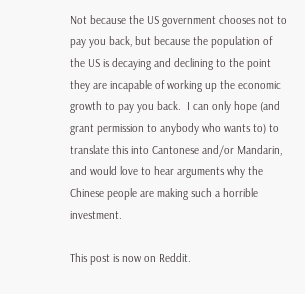Not because the US government chooses not to pay you back, but because the population of the US is decaying and declining to the point they are incapable of working up the economic growth to pay you back.  I can only hope (and grant permission to anybody who wants to) to translate this into Cantonese and/or Mandarin, and would love to hear arguments why the Chinese people are making such a horrible investment.

This post is now on Reddit.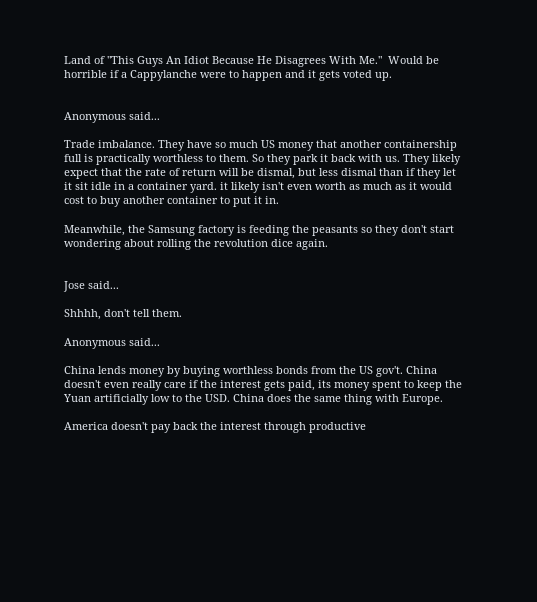Land of "This Guys An Idiot Because He Disagrees With Me."  Would be horrible if a Cappylanche were to happen and it gets voted up.


Anonymous said...

Trade imbalance. They have so much US money that another containership full is practically worthless to them. So they park it back with us. They likely expect that the rate of return will be dismal, but less dismal than if they let it sit idle in a container yard. it likely isn't even worth as much as it would cost to buy another container to put it in.

Meanwhile, the Samsung factory is feeding the peasants so they don't start wondering about rolling the revolution dice again.


Jose said...

Shhhh, don't tell them.

Anonymous said...

China lends money by buying worthless bonds from the US gov't. China doesn't even really care if the interest gets paid, its money spent to keep the Yuan artificially low to the USD. China does the same thing with Europe.

America doesn't pay back the interest through productive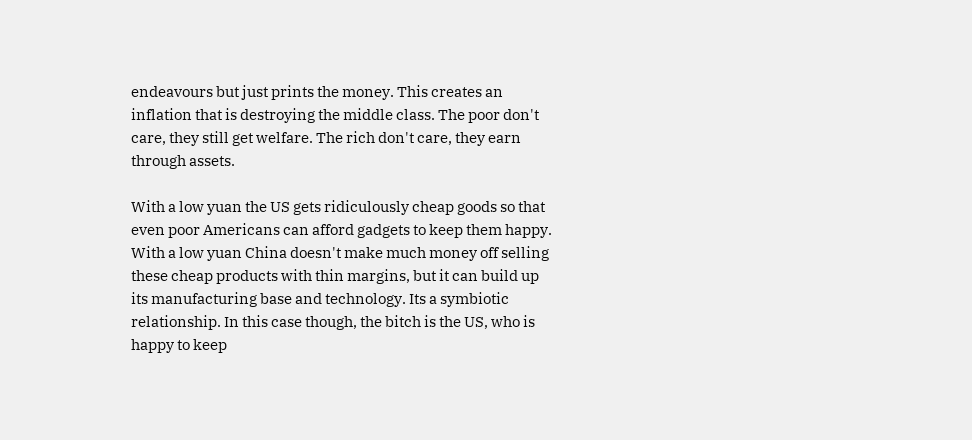endeavours but just prints the money. This creates an inflation that is destroying the middle class. The poor don't care, they still get welfare. The rich don't care, they earn through assets.

With a low yuan the US gets ridiculously cheap goods so that even poor Americans can afford gadgets to keep them happy. With a low yuan China doesn't make much money off selling these cheap products with thin margins, but it can build up its manufacturing base and technology. Its a symbiotic relationship. In this case though, the bitch is the US, who is happy to keep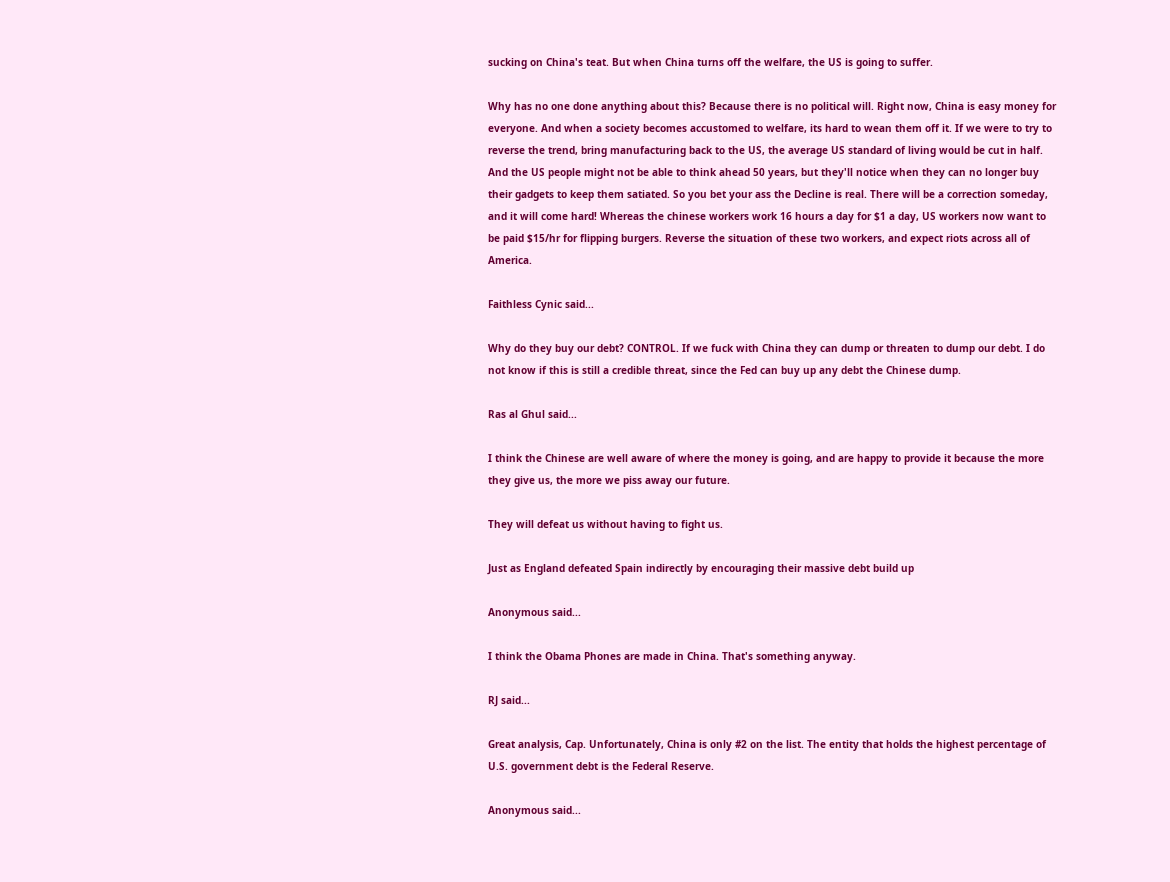sucking on China's teat. But when China turns off the welfare, the US is going to suffer.

Why has no one done anything about this? Because there is no political will. Right now, China is easy money for everyone. And when a society becomes accustomed to welfare, its hard to wean them off it. If we were to try to reverse the trend, bring manufacturing back to the US, the average US standard of living would be cut in half. And the US people might not be able to think ahead 50 years, but they'll notice when they can no longer buy their gadgets to keep them satiated. So you bet your ass the Decline is real. There will be a correction someday, and it will come hard! Whereas the chinese workers work 16 hours a day for $1 a day, US workers now want to be paid $15/hr for flipping burgers. Reverse the situation of these two workers, and expect riots across all of America.

Faithless Cynic said...

Why do they buy our debt? CONTROL. If we fuck with China they can dump or threaten to dump our debt. I do not know if this is still a credible threat, since the Fed can buy up any debt the Chinese dump.

Ras al Ghul said...

I think the Chinese are well aware of where the money is going, and are happy to provide it because the more they give us, the more we piss away our future.

They will defeat us without having to fight us.

Just as England defeated Spain indirectly by encouraging their massive debt build up

Anonymous said...

I think the Obama Phones are made in China. That's something anyway.

RJ said...

Great analysis, Cap. Unfortunately, China is only #2 on the list. The entity that holds the highest percentage of U.S. government debt is the Federal Reserve.

Anonymous said...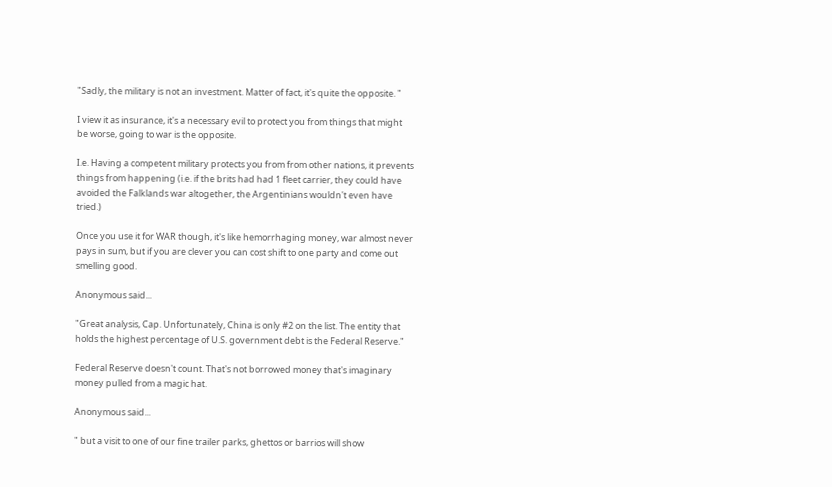"Sadly, the military is not an investment. Matter of fact, it's quite the opposite. "

I view it as insurance, it's a necessary evil to protect you from things that might be worse, going to war is the opposite.

I.e. Having a competent military protects you from from other nations, it prevents things from happening (i.e. if the brits had had 1 fleet carrier, they could have avoided the Falklands war altogether, the Argentinians wouldn't even have tried.)

Once you use it for WAR though, it's like hemorrhaging money, war almost never pays in sum, but if you are clever you can cost shift to one party and come out smelling good.

Anonymous said...

"Great analysis, Cap. Unfortunately, China is only #2 on the list. The entity that holds the highest percentage of U.S. government debt is the Federal Reserve."

Federal Reserve doesn't count. That's not borrowed money that's imaginary money pulled from a magic hat.

Anonymous said...

" but a visit to one of our fine trailer parks, ghettos or barrios will show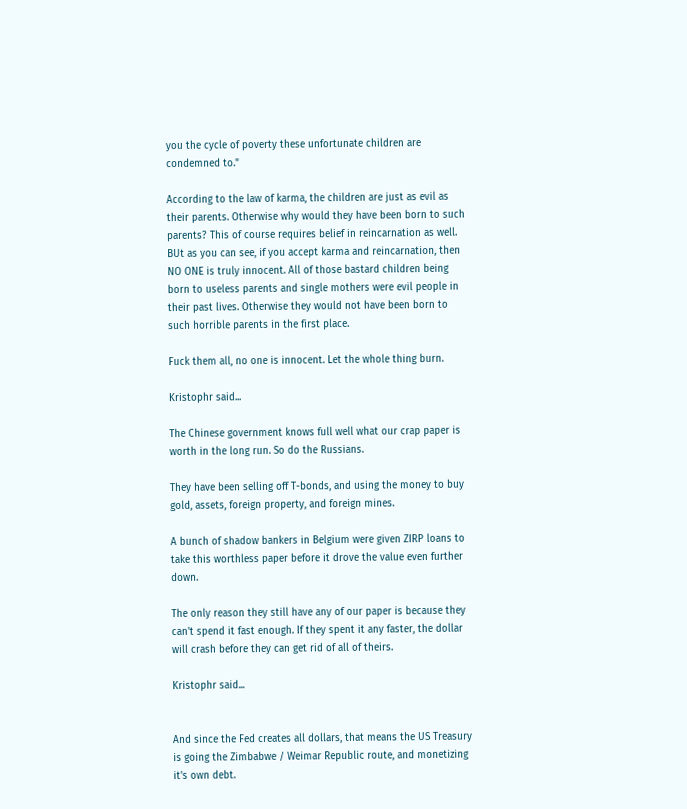you the cycle of poverty these unfortunate children are condemned to."

According to the law of karma, the children are just as evil as their parents. Otherwise why would they have been born to such parents? This of course requires belief in reincarnation as well. BUt as you can see, if you accept karma and reincarnation, then NO ONE is truly innocent. All of those bastard children being born to useless parents and single mothers were evil people in their past lives. Otherwise they would not have been born to such horrible parents in the first place.

Fuck them all, no one is innocent. Let the whole thing burn.

Kristophr said...

The Chinese government knows full well what our crap paper is worth in the long run. So do the Russians.

They have been selling off T-bonds, and using the money to buy gold, assets, foreign property, and foreign mines.

A bunch of shadow bankers in Belgium were given ZIRP loans to take this worthless paper before it drove the value even further down.

The only reason they still have any of our paper is because they can't spend it fast enough. If they spent it any faster, the dollar will crash before they can get rid of all of theirs.

Kristophr said...


And since the Fed creates all dollars, that means the US Treasury is going the Zimbabwe / Weimar Republic route, and monetizing it's own debt.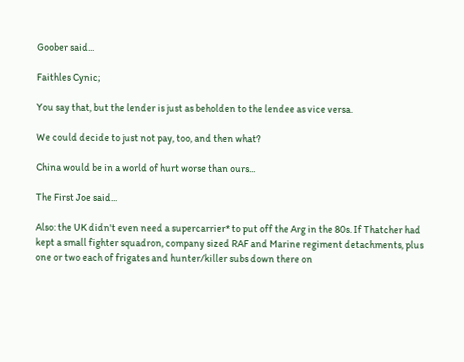Goober said...

Faithles Cynic;

You say that, but the lender is just as beholden to the lendee as vice versa.

We could decide to just not pay, too, and then what?

China would be in a world of hurt worse than ours...

The First Joe said...

Also: the UK didn't even need a supercarrier* to put off the Arg in the 80s. If Thatcher had kept a small fighter squadron, company sized RAF and Marine regiment detachments, plus one or two each of frigates and hunter/killer subs down there on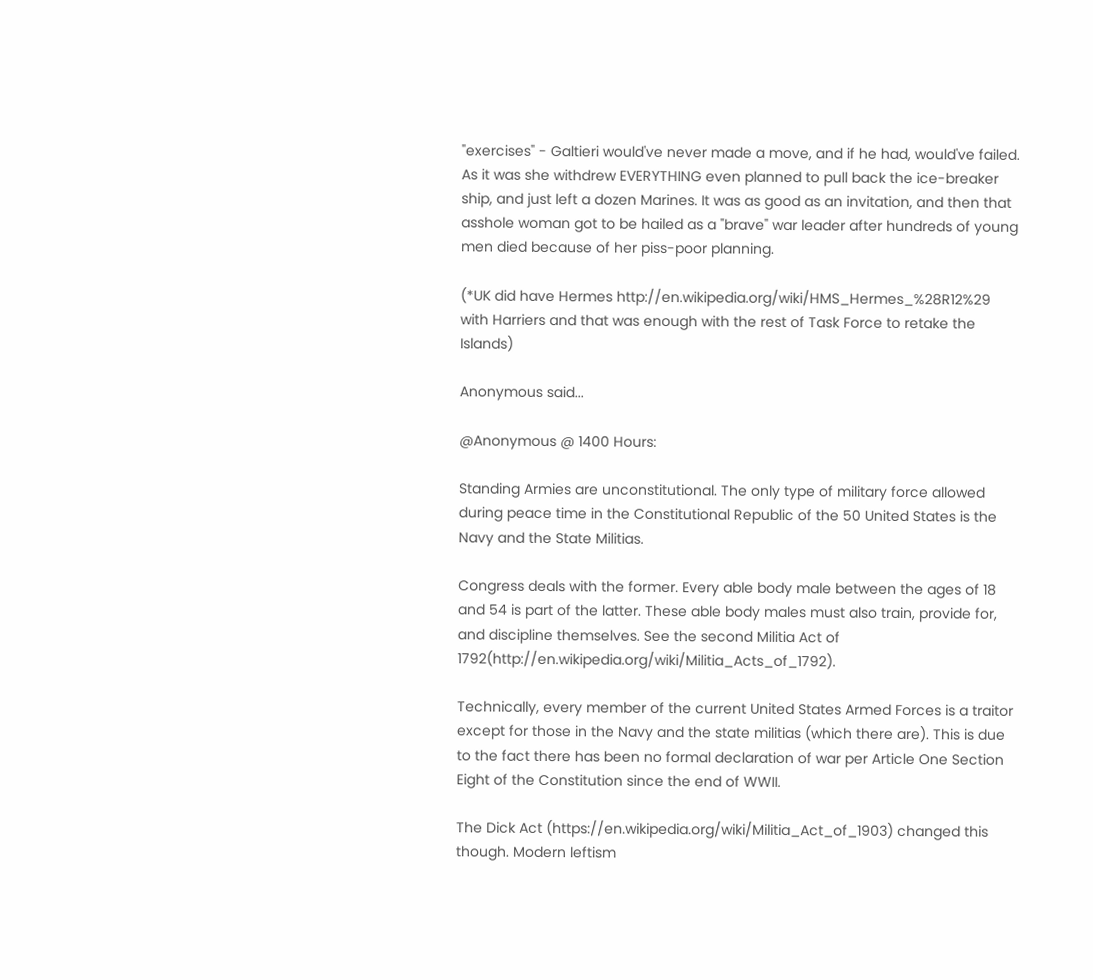"exercises" - Galtieri would've never made a move, and if he had, would've failed. As it was she withdrew EVERYTHING even planned to pull back the ice-breaker ship, and just left a dozen Marines. It was as good as an invitation, and then that asshole woman got to be hailed as a "brave" war leader after hundreds of young men died because of her piss-poor planning.

(*UK did have Hermes http://en.wikipedia.org/wiki/HMS_Hermes_%28R12%29 with Harriers and that was enough with the rest of Task Force to retake the Islands)

Anonymous said...

@Anonymous @ 1400 Hours:

Standing Armies are unconstitutional. The only type of military force allowed during peace time in the Constitutional Republic of the 50 United States is the Navy and the State Militias.

Congress deals with the former. Every able body male between the ages of 18 and 54 is part of the latter. These able body males must also train, provide for, and discipline themselves. See the second Militia Act of 1792(http://en.wikipedia.org/wiki/Militia_Acts_of_1792).

Technically, every member of the current United States Armed Forces is a traitor except for those in the Navy and the state militias (which there are). This is due to the fact there has been no formal declaration of war per Article One Section Eight of the Constitution since the end of WWII.

The Dick Act (https://en.wikipedia.org/wiki/Militia_Act_of_1903) changed this though. Modern leftism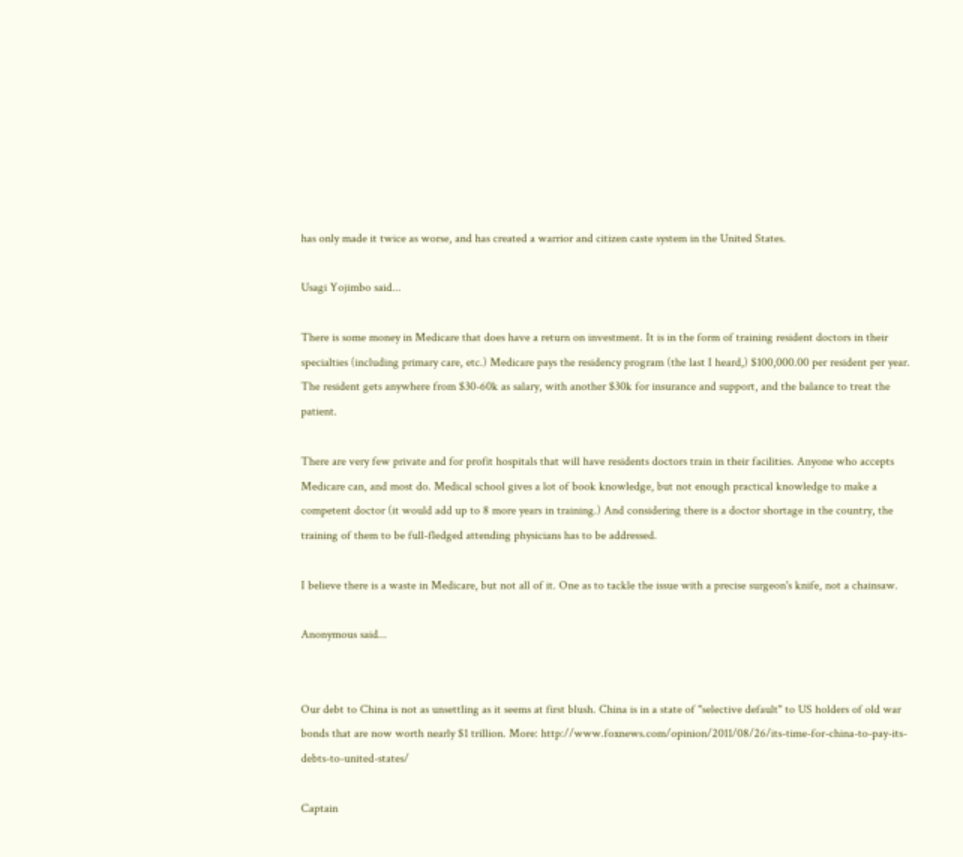has only made it twice as worse, and has created a warrior and citizen caste system in the United States.

Usagi Yojimbo said...

There is some money in Medicare that does have a return on investment. It is in the form of training resident doctors in their specialties (including primary care, etc.) Medicare pays the residency program (the last I heard,) $100,000.00 per resident per year. The resident gets anywhere from $30-60k as salary, with another $30k for insurance and support, and the balance to treat the patient.

There are very few private and for profit hospitals that will have residents doctors train in their facilities. Anyone who accepts Medicare can, and most do. Medical school gives a lot of book knowledge, but not enough practical knowledge to make a competent doctor (it would add up to 8 more years in training.) And considering there is a doctor shortage in the country, the training of them to be full-fledged attending physicians has to be addressed.

I believe there is a waste in Medicare, but not all of it. One as to tackle the issue with a precise surgeon's knife, not a chainsaw.

Anonymous said...


Our debt to China is not as unsettling as it seems at first blush. China is in a state of "selective default" to US holders of old war bonds that are now worth nearly $1 trillion. More: http://www.foxnews.com/opinion/2011/08/26/its-time-for-china-to-pay-its-debts-to-united-states/

Captain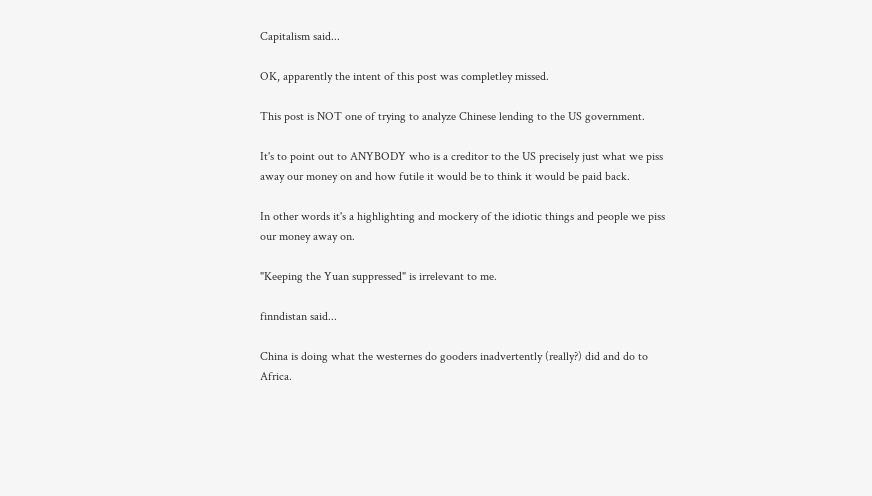Capitalism said...

OK, apparently the intent of this post was completley missed.

This post is NOT one of trying to analyze Chinese lending to the US government.

It's to point out to ANYBODY who is a creditor to the US precisely just what we piss away our money on and how futile it would be to think it would be paid back.

In other words it's a highlighting and mockery of the idiotic things and people we piss our money away on.

"Keeping the Yuan suppressed" is irrelevant to me.

finndistan said...

China is doing what the westernes do gooders inadvertently (really?) did and do to Africa.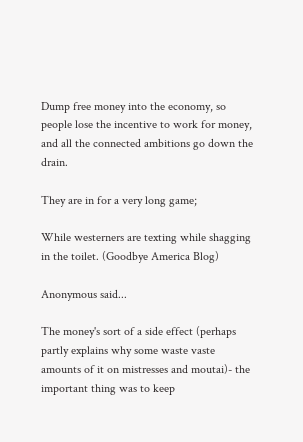Dump free money into the economy, so people lose the incentive to work for money, and all the connected ambitions go down the drain.

They are in for a very long game;

While westerners are texting while shagging in the toilet. (Goodbye America Blog)

Anonymous said...

The money's sort of a side effect (perhaps partly explains why some waste vaste amounts of it on mistresses and moutai)- the important thing was to keep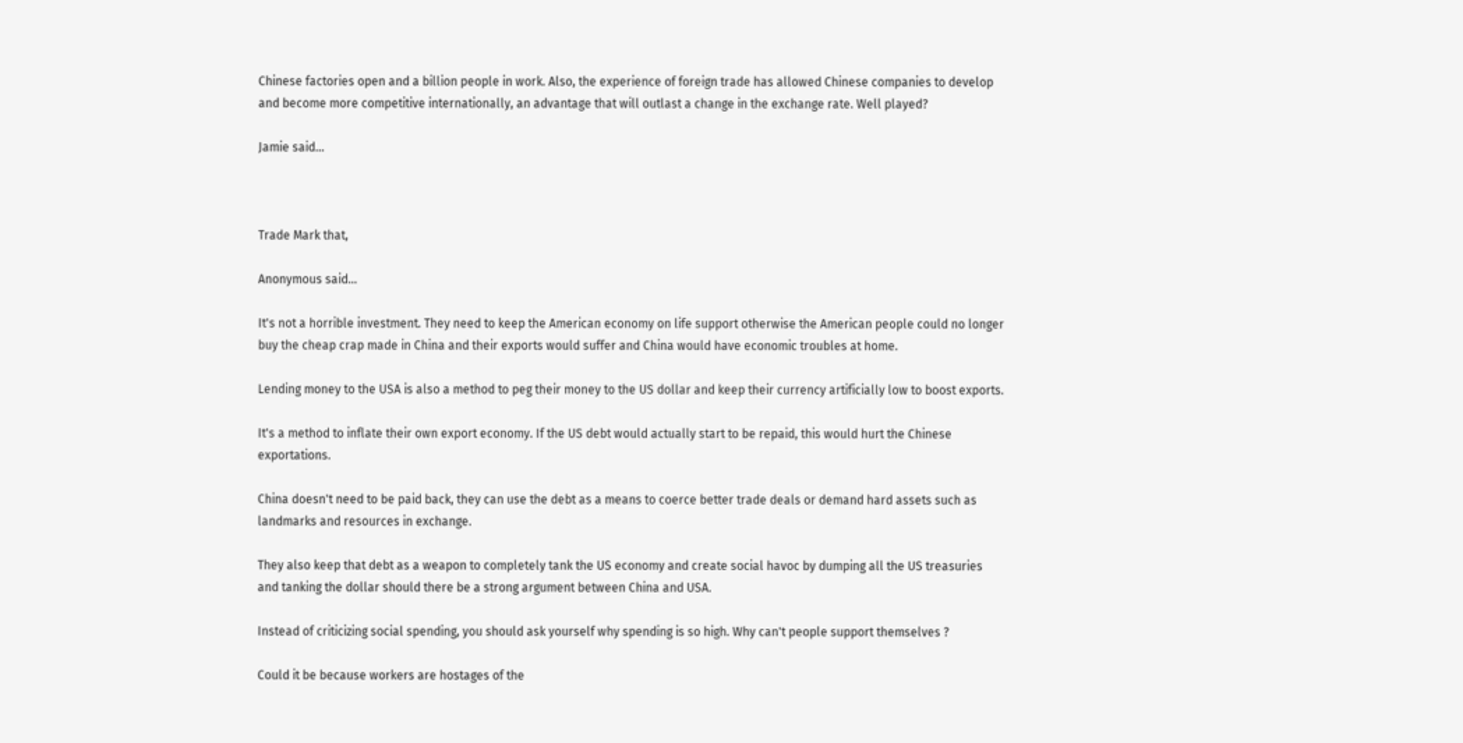Chinese factories open and a billion people in work. Also, the experience of foreign trade has allowed Chinese companies to develop and become more competitive internationally, an advantage that will outlast a change in the exchange rate. Well played?

Jamie said...



Trade Mark that,

Anonymous said...

It's not a horrible investment. They need to keep the American economy on life support otherwise the American people could no longer buy the cheap crap made in China and their exports would suffer and China would have economic troubles at home.

Lending money to the USA is also a method to peg their money to the US dollar and keep their currency artificially low to boost exports.

It's a method to inflate their own export economy. If the US debt would actually start to be repaid, this would hurt the Chinese exportations.

China doesn't need to be paid back, they can use the debt as a means to coerce better trade deals or demand hard assets such as landmarks and resources in exchange.

They also keep that debt as a weapon to completely tank the US economy and create social havoc by dumping all the US treasuries and tanking the dollar should there be a strong argument between China and USA.

Instead of criticizing social spending, you should ask yourself why spending is so high. Why can't people support themselves ?

Could it be because workers are hostages of the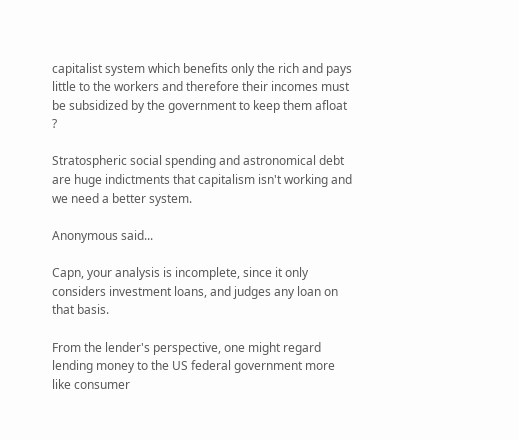capitalist system which benefits only the rich and pays little to the workers and therefore their incomes must be subsidized by the government to keep them afloat ?

Stratospheric social spending and astronomical debt are huge indictments that capitalism isn't working and we need a better system.

Anonymous said...

Capn, your analysis is incomplete, since it only considers investment loans, and judges any loan on that basis.

From the lender's perspective, one might regard lending money to the US federal government more like consumer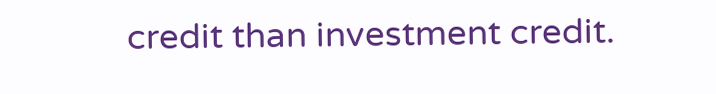credit than investment credit.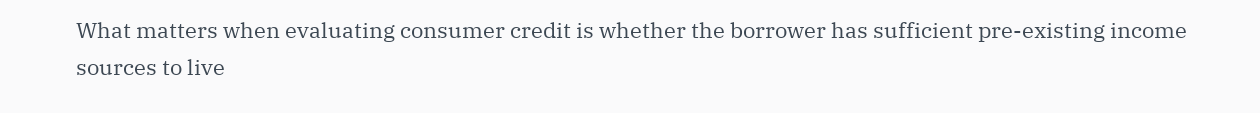What matters when evaluating consumer credit is whether the borrower has sufficient pre-existing income sources to live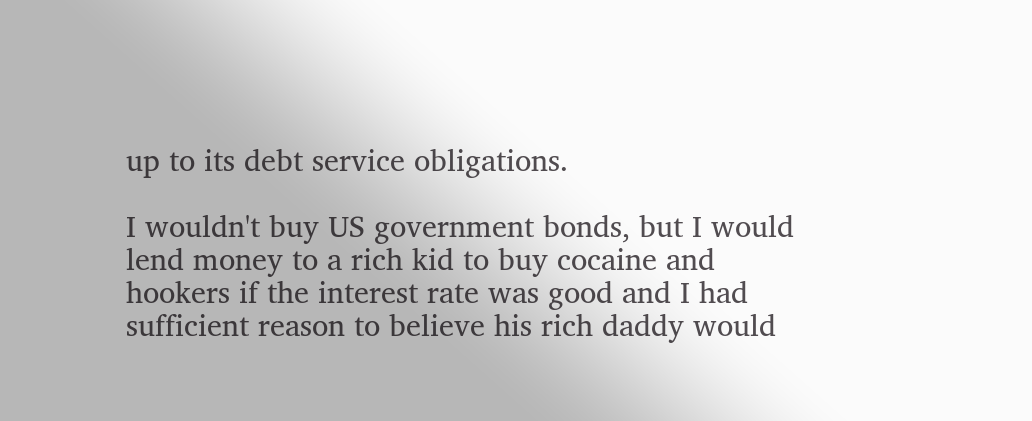up to its debt service obligations.

I wouldn't buy US government bonds, but I would lend money to a rich kid to buy cocaine and hookers if the interest rate was good and I had sufficient reason to believe his rich daddy would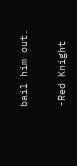bail him out.

-Red Knight